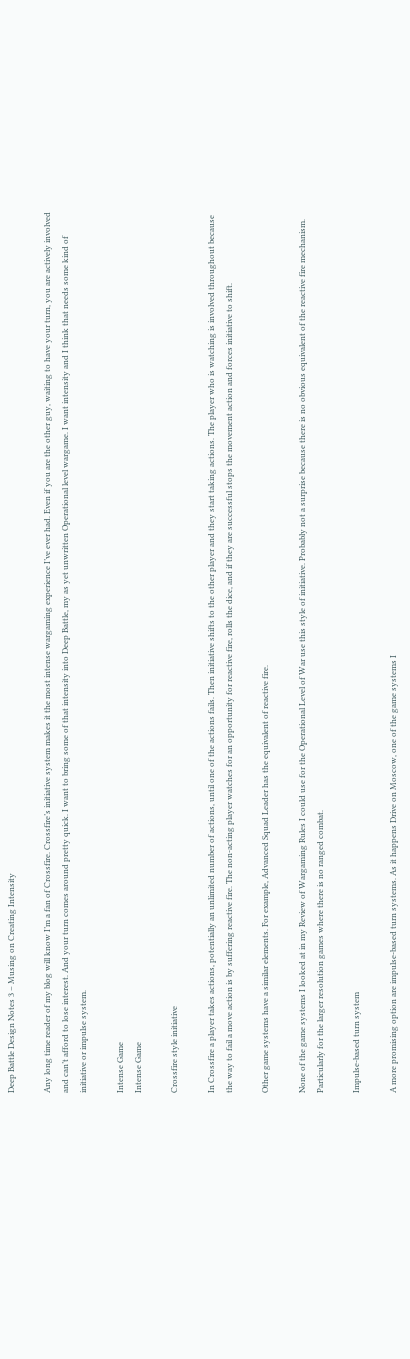Deep Battle Design Notes 3 – Musing on Creating Intensity

Any long time reader of my blog will know I’m a fan of Crossfire. Crossfire’s initiative system makes it the most intense wargaming experience I’ve ever had. Even if you are the other guy, waiting to have your turn, you are actively involved and can’t afford to lose interest. And your turn comes around pretty quick. I want to bring some of that intensity into Deep Battle, my as yet unwritten Operational level wargame. I want intensity and I think that needs some kind of initiative or impulse system.

Intense Game
Intense Game

Crossfire style initiative

In Crossfire a player takes actions, potentially an unlimited number of actions, until one of the actions fails. Then initiative shifts to the other player and they start taking actions. The player who is watching is involved throughout because the way to fail a move action is by suffering reactive fire. The non-acting player watches for an opportunity for reactive fire, rolls the dice, and if they are successful stops the movement action and forces initiative to shift.

Other game systems have a similar elements. For example, Advanced Squad Leader has the equivalent of reactive fire.

None of the game systems I looked at in my Review of Wargaming Rules I could use for the Operational Level of War use this style of initiative. Probably not a surprise because there is no obvious equivalent of the reactive fire mechanism. Particularly for the larger resolution games where there is no ranged combat.

Impulse-based turn system

A more promising option are impulse-based turn systems. As it happens Drive on Moscow, one of the game systems I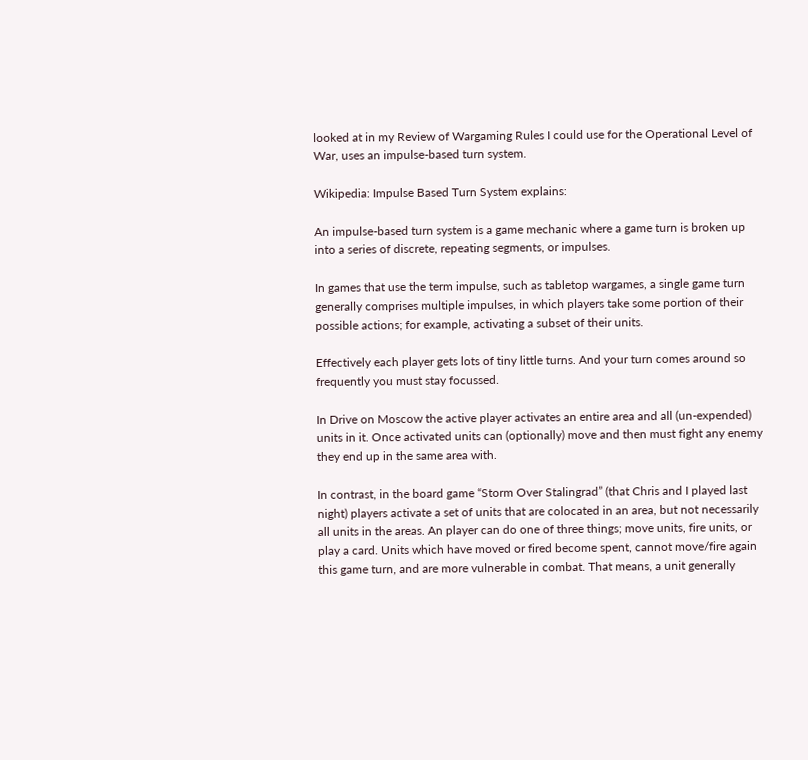looked at in my Review of Wargaming Rules I could use for the Operational Level of War, uses an impulse-based turn system.

Wikipedia: Impulse Based Turn System explains:

An impulse-based turn system is a game mechanic where a game turn is broken up into a series of discrete, repeating segments, or impulses.

In games that use the term impulse, such as tabletop wargames, a single game turn generally comprises multiple impulses, in which players take some portion of their possible actions; for example, activating a subset of their units.

Effectively each player gets lots of tiny little turns. And your turn comes around so frequently you must stay focussed.

In Drive on Moscow the active player activates an entire area and all (un-expended) units in it. Once activated units can (optionally) move and then must fight any enemy they end up in the same area with.

In contrast, in the board game “Storm Over Stalingrad” (that Chris and I played last night) players activate a set of units that are colocated in an area, but not necessarily all units in the areas. An player can do one of three things; move units, fire units, or play a card. Units which have moved or fired become spent, cannot move/fire again this game turn, and are more vulnerable in combat. That means, a unit generally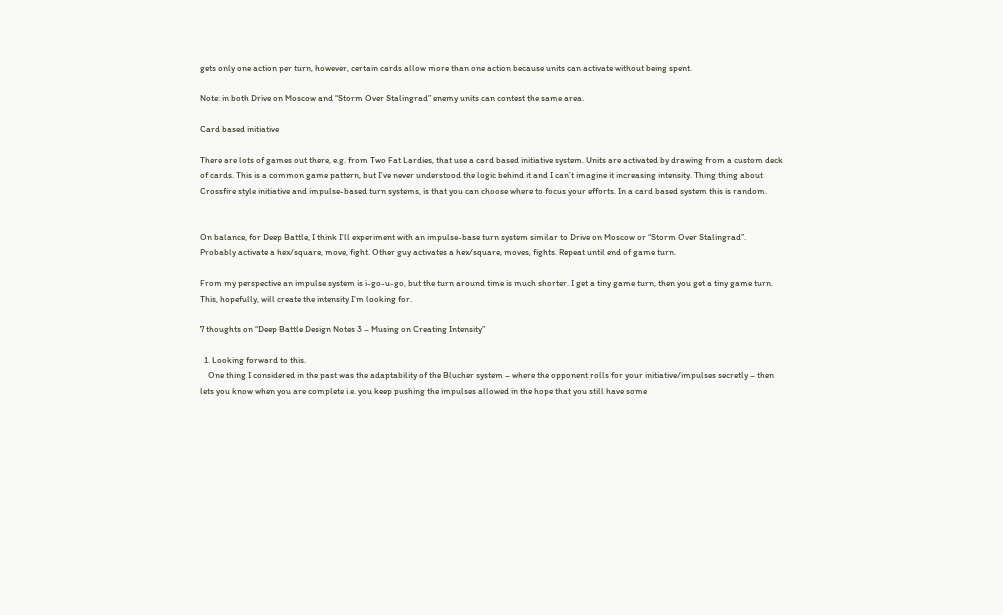gets only one action per turn, however, certain cards allow more than one action because units can activate without being spent.

Note: in both Drive on Moscow and “Storm Over Stalingrad” enemy units can contest the same area.

Card based initiative

There are lots of games out there, e.g. from Two Fat Lardies, that use a card based initiative system. Units are activated by drawing from a custom deck of cards. This is a common game pattern, but I’ve never understood the logic behind it and I can’t imagine it increasing intensity. Thing thing about Crossfire style initiative and impulse-based turn systems, is that you can choose where to focus your efforts. In a card based system this is random.


On balance, for Deep Battle, I think I’ll experiment with an impulse-base turn system similar to Drive on Moscow or “Storm Over Stalingrad”. Probably activate a hex/square, move, fight. Other guy activates a hex/square, moves, fights. Repeat until end of game turn.

From my perspective an impulse system is i-go-u-go, but the turn around time is much shorter. I get a tiny game turn, then you get a tiny game turn. This, hopefully, will create the intensity I’m looking for.

7 thoughts on “Deep Battle Design Notes 3 – Musing on Creating Intensity”

  1. Looking forward to this.
    One thing I considered in the past was the adaptability of the Blucher system – where the opponent rolls for your initiative/impulses secretly – then lets you know when you are complete i.e. you keep pushing the impulses allowed in the hope that you still have some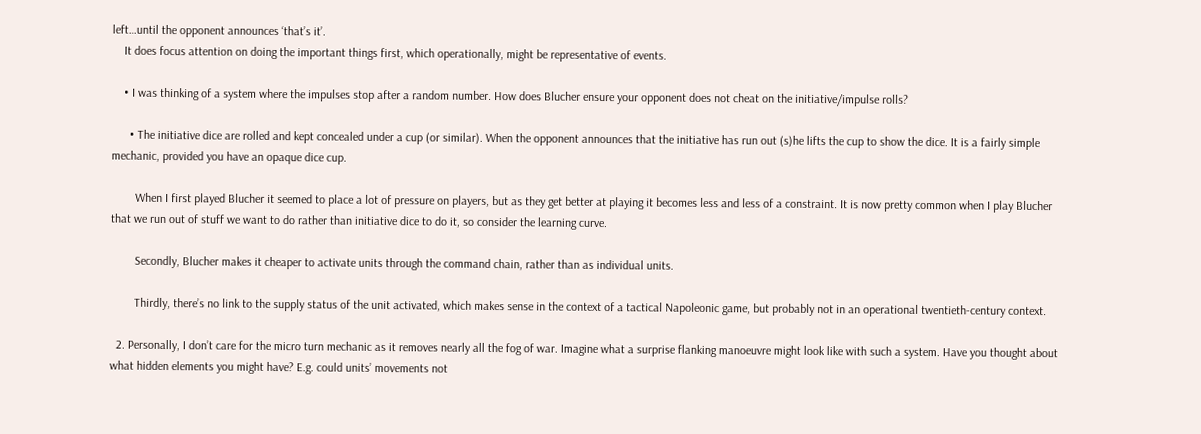left…until the opponent announces ‘that’s it’.
    It does focus attention on doing the important things first, which operationally, might be representative of events.

    • I was thinking of a system where the impulses stop after a random number. How does Blucher ensure your opponent does not cheat on the initiative/impulse rolls?

      • The initiative dice are rolled and kept concealed under a cup (or similar). When the opponent announces that the initiative has run out (s)he lifts the cup to show the dice. It is a fairly simple mechanic, provided you have an opaque dice cup.

        When I first played Blucher it seemed to place a lot of pressure on players, but as they get better at playing it becomes less and less of a constraint. It is now pretty common when I play Blucher that we run out of stuff we want to do rather than initiative dice to do it, so consider the learning curve.

        Secondly, Blucher makes it cheaper to activate units through the command chain, rather than as individual units.

        Thirdly, there’s no link to the supply status of the unit activated, which makes sense in the context of a tactical Napoleonic game, but probably not in an operational twentieth-century context.

  2. Personally, I don’t care for the micro turn mechanic as it removes nearly all the fog of war. Imagine what a surprise flanking manoeuvre might look like with such a system. Have you thought about what hidden elements you might have? E.g. could units’ movements not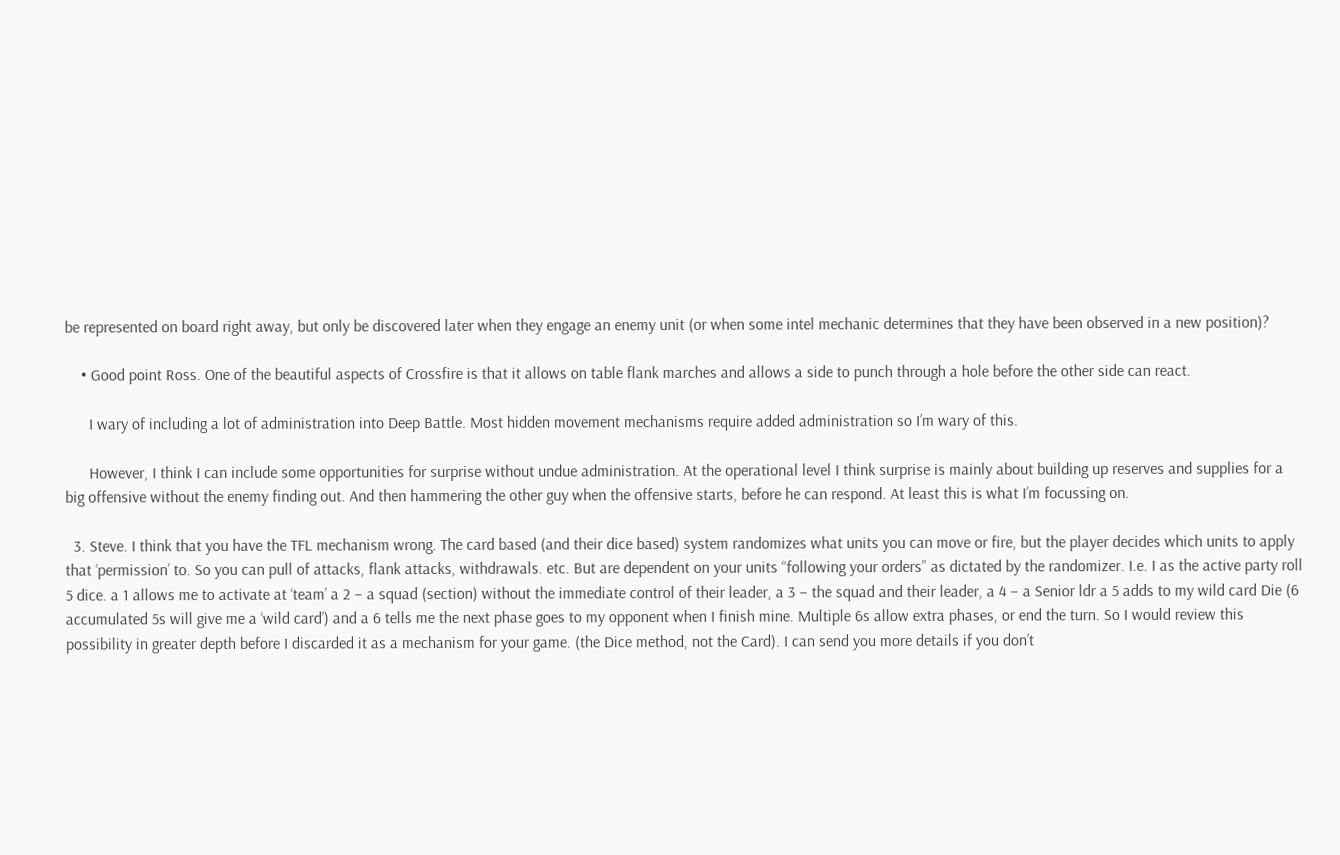be represented on board right away, but only be discovered later when they engage an enemy unit (or when some intel mechanic determines that they have been observed in a new position)?

    • Good point Ross. One of the beautiful aspects of Crossfire is that it allows on table flank marches and allows a side to punch through a hole before the other side can react.

      I wary of including a lot of administration into Deep Battle. Most hidden movement mechanisms require added administration so I’m wary of this.

      However, I think I can include some opportunities for surprise without undue administration. At the operational level I think surprise is mainly about building up reserves and supplies for a big offensive without the enemy finding out. And then hammering the other guy when the offensive starts, before he can respond. At least this is what I’m focussing on.

  3. Steve. I think that you have the TFL mechanism wrong. The card based (and their dice based) system randomizes what units you can move or fire, but the player decides which units to apply that ‘permission’ to. So you can pull of attacks, flank attacks, withdrawals. etc. But are dependent on your units “following your orders” as dictated by the randomizer. I.e. I as the active party roll 5 dice. a 1 allows me to activate at ‘team’ a 2 – a squad (section) without the immediate control of their leader, a 3 – the squad and their leader, a 4 – a Senior ldr a 5 adds to my wild card Die (6 accumulated 5s will give me a ‘wild card’) and a 6 tells me the next phase goes to my opponent when I finish mine. Multiple 6s allow extra phases, or end the turn. So I would review this possibility in greater depth before I discarded it as a mechanism for your game. (the Dice method, not the Card). I can send you more details if you don’t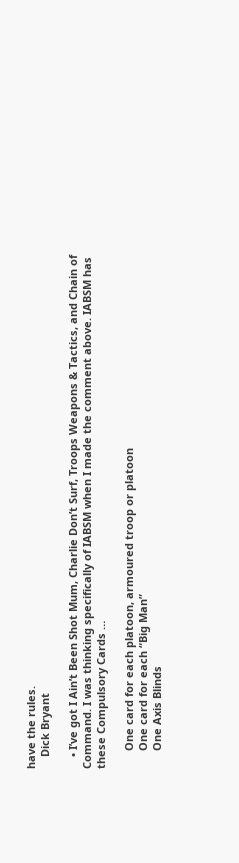have the rules.
    Dick Bryant

    • I’ve got I Ain’t Been Shot Mum, Charlie Don’t Surf, Troops Weapons & Tactics, and Chain of Command. I was thinking specifically of IABSM when I made the comment above. IABSM has these Compulsory Cards …

      One card for each platoon, armoured troop or platoon
      One card for each “Big Man”
      One Axis Blinds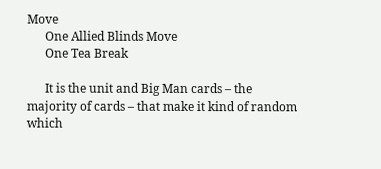Move
      One Allied Blinds Move
      One Tea Break

      It is the unit and Big Man cards – the majority of cards – that make it kind of random which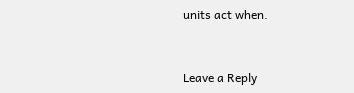units act when.


Leave a Reply